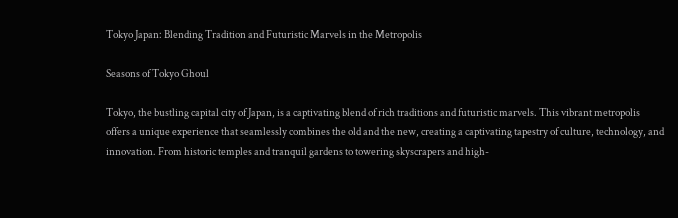Tokyo Japan: Blending Tradition and Futuristic Marvels in the Metropolis

Seasons of Tokyo Ghoul

Tokyo, the bustling capital city of Japan, is a captivating blend of rich traditions and futuristic marvels. This vibrant metropolis offers a unique experience that seamlessly combines the old and the new, creating a captivating tapestry of culture, technology, and innovation. From historic temples and tranquil gardens to towering skyscrapers and high-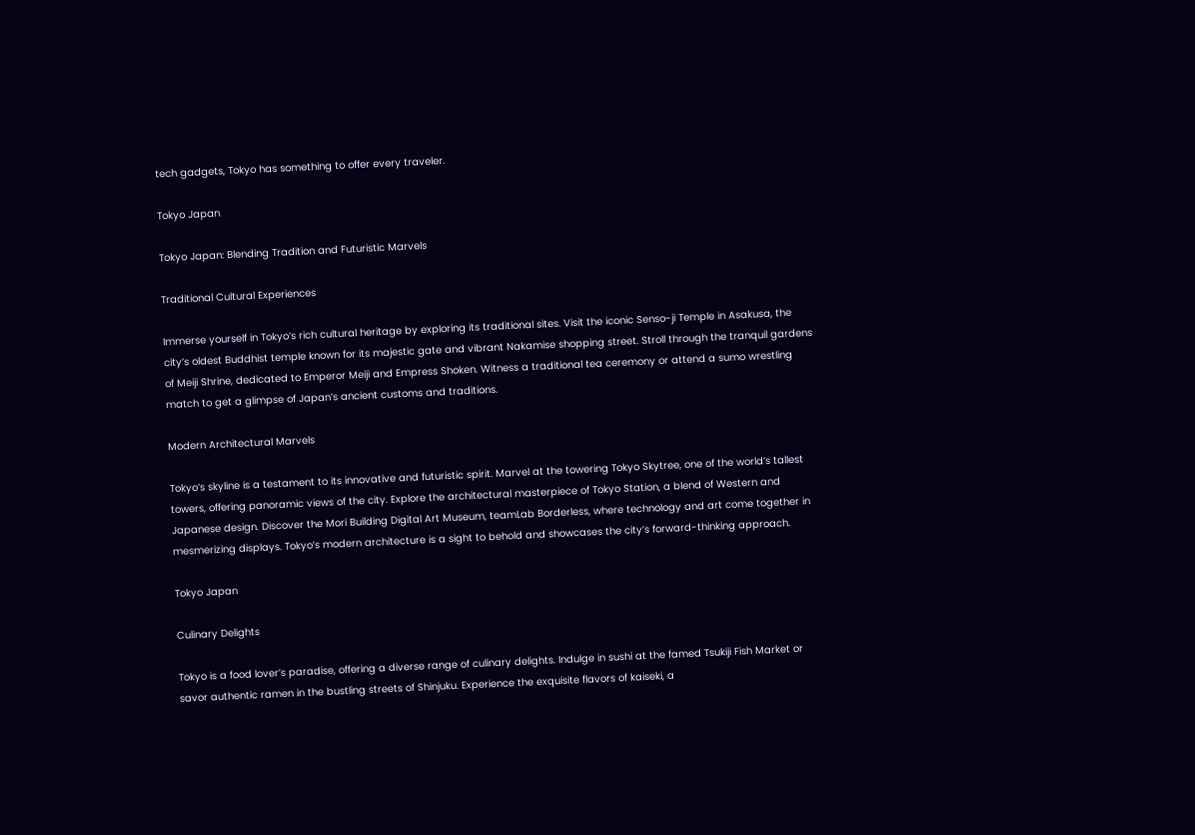tech gadgets, Tokyo has something to offer every traveler.

Tokyo Japan

Tokyo Japan: Blending Tradition and Futuristic Marvels

Traditional Cultural Experiences

Immerse yourself in Tokyo’s rich cultural heritage by exploring its traditional sites. Visit the iconic Senso-ji Temple in Asakusa, the city’s oldest Buddhist temple known for its majestic gate and vibrant Nakamise shopping street. Stroll through the tranquil gardens of Meiji Shrine, dedicated to Emperor Meiji and Empress Shoken. Witness a traditional tea ceremony or attend a sumo wrestling match to get a glimpse of Japan’s ancient customs and traditions.

Modern Architectural Marvels

Tokyo’s skyline is a testament to its innovative and futuristic spirit. Marvel at the towering Tokyo Skytree, one of the world’s tallest towers, offering panoramic views of the city. Explore the architectural masterpiece of Tokyo Station, a blend of Western and Japanese design. Discover the Mori Building Digital Art Museum, teamLab Borderless, where technology and art come together in mesmerizing displays. Tokyo’s modern architecture is a sight to behold and showcases the city’s forward-thinking approach.

Tokyo Japan

Culinary Delights

Tokyo is a food lover’s paradise, offering a diverse range of culinary delights. Indulge in sushi at the famed Tsukiji Fish Market or savor authentic ramen in the bustling streets of Shinjuku. Experience the exquisite flavors of kaiseki, a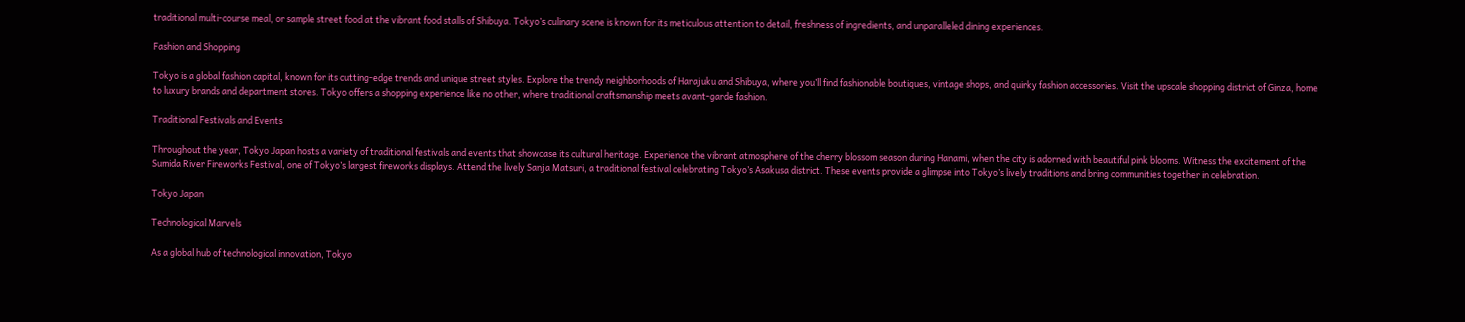traditional multi-course meal, or sample street food at the vibrant food stalls of Shibuya. Tokyo’s culinary scene is known for its meticulous attention to detail, freshness of ingredients, and unparalleled dining experiences.

Fashion and Shopping

Tokyo is a global fashion capital, known for its cutting-edge trends and unique street styles. Explore the trendy neighborhoods of Harajuku and Shibuya, where you’ll find fashionable boutiques, vintage shops, and quirky fashion accessories. Visit the upscale shopping district of Ginza, home to luxury brands and department stores. Tokyo offers a shopping experience like no other, where traditional craftsmanship meets avant-garde fashion.

Traditional Festivals and Events

Throughout the year, Tokyo Japan hosts a variety of traditional festivals and events that showcase its cultural heritage. Experience the vibrant atmosphere of the cherry blossom season during Hanami, when the city is adorned with beautiful pink blooms. Witness the excitement of the Sumida River Fireworks Festival, one of Tokyo’s largest fireworks displays. Attend the lively Sanja Matsuri, a traditional festival celebrating Tokyo’s Asakusa district. These events provide a glimpse into Tokyo’s lively traditions and bring communities together in celebration.

Tokyo Japan

Technological Marvels

As a global hub of technological innovation, Tokyo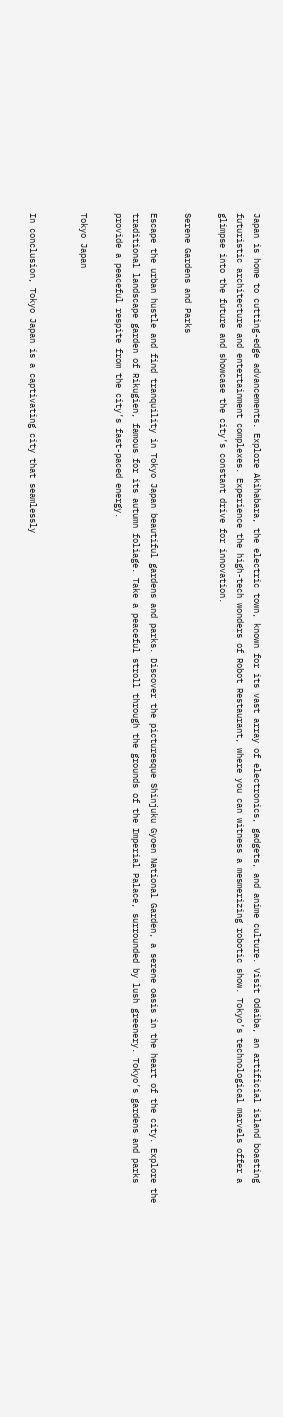Japan is home to cutting-edge advancements. Explore Akihabara, the electric town, known for its vast array of electronics, gadgets, and anime culture. Visit Odaiba, an artificial island boasting futuristic architecture and entertainment complexes. Experience the high-tech wonders of Robot Restaurant, where you can witness a mesmerizing robotic show. Tokyo’s technological marvels offer a glimpse into the future and showcase the city’s constant drive for innovation.

Serene Gardens and Parks

Escape the urban hustle and find tranquility in Tokyo Japan beautiful gardens and parks. Discover the picturesque Shinjuku Gyoen National Garden, a serene oasis in the heart of the city. Explore the traditional landscape garden of Rikugien, famous for its autumn foliage. Take a peaceful stroll through the grounds of the Imperial Palace, surrounded by lush greenery. Tokyo’s gardens and parks provide a peaceful respite from the city’s fast-paced energy.

Tokyo Japan


In conclusion, Tokyo Japan is a captivating city that seamlessly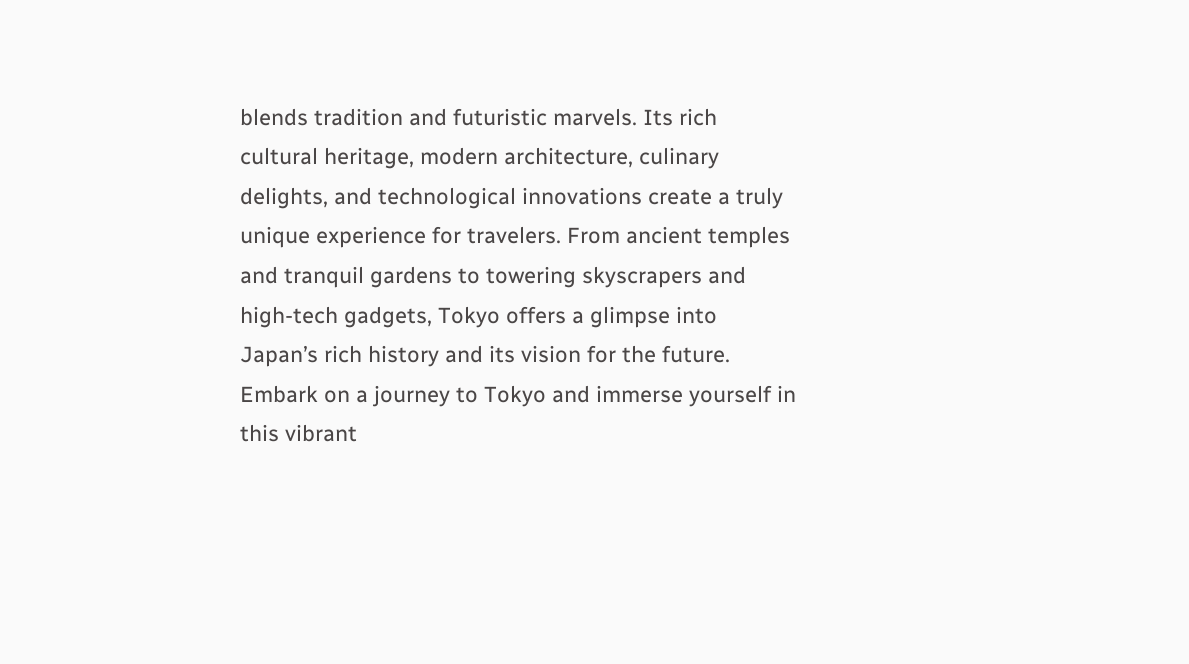blends tradition and futuristic marvels. Its rich cultural heritage, modern architecture, culinary delights, and technological innovations create a truly unique experience for travelers. From ancient temples and tranquil gardens to towering skyscrapers and high-tech gadgets, Tokyo offers a glimpse into Japan’s rich history and its vision for the future. Embark on a journey to Tokyo and immerse yourself in this vibrant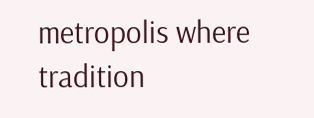metropolis where tradition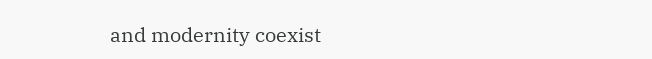and modernity coexist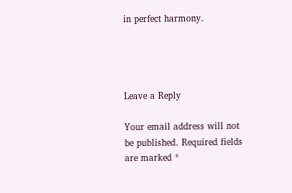in perfect harmony.




Leave a Reply

Your email address will not be published. Required fields are marked *